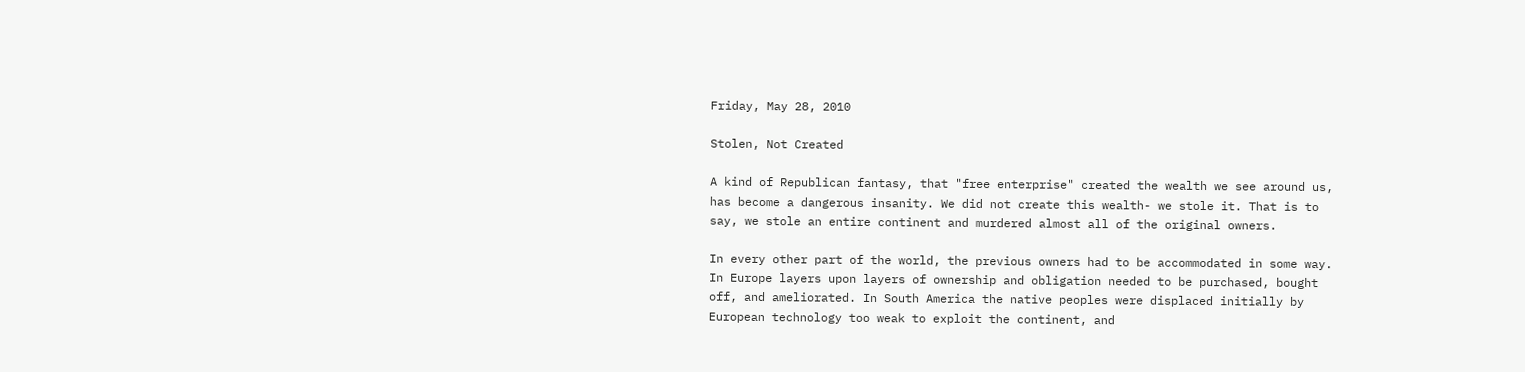Friday, May 28, 2010

Stolen, Not Created

A kind of Republican fantasy, that "free enterprise" created the wealth we see around us, has become a dangerous insanity. We did not create this wealth- we stole it. That is to say, we stole an entire continent and murdered almost all of the original owners.

In every other part of the world, the previous owners had to be accommodated in some way. In Europe layers upon layers of ownership and obligation needed to be purchased, bought off, and ameliorated. In South America the native peoples were displaced initially by European technology too weak to exploit the continent, and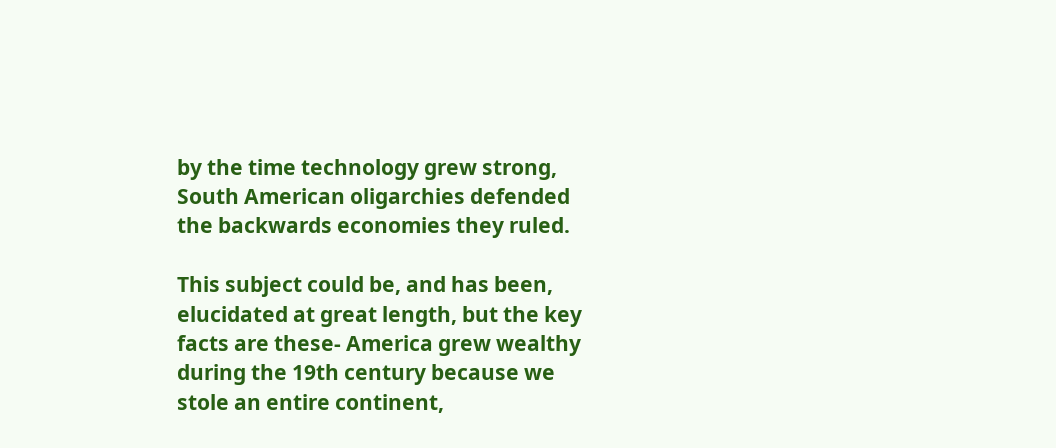by the time technology grew strong, South American oligarchies defended the backwards economies they ruled.

This subject could be, and has been, elucidated at great length, but the key facts are these- America grew wealthy during the 19th century because we stole an entire continent,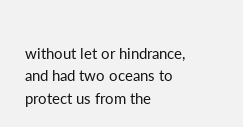without let or hindrance, and had two oceans to protect us from the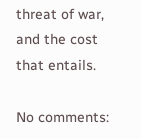threat of war, and the cost that entails.

No comments: